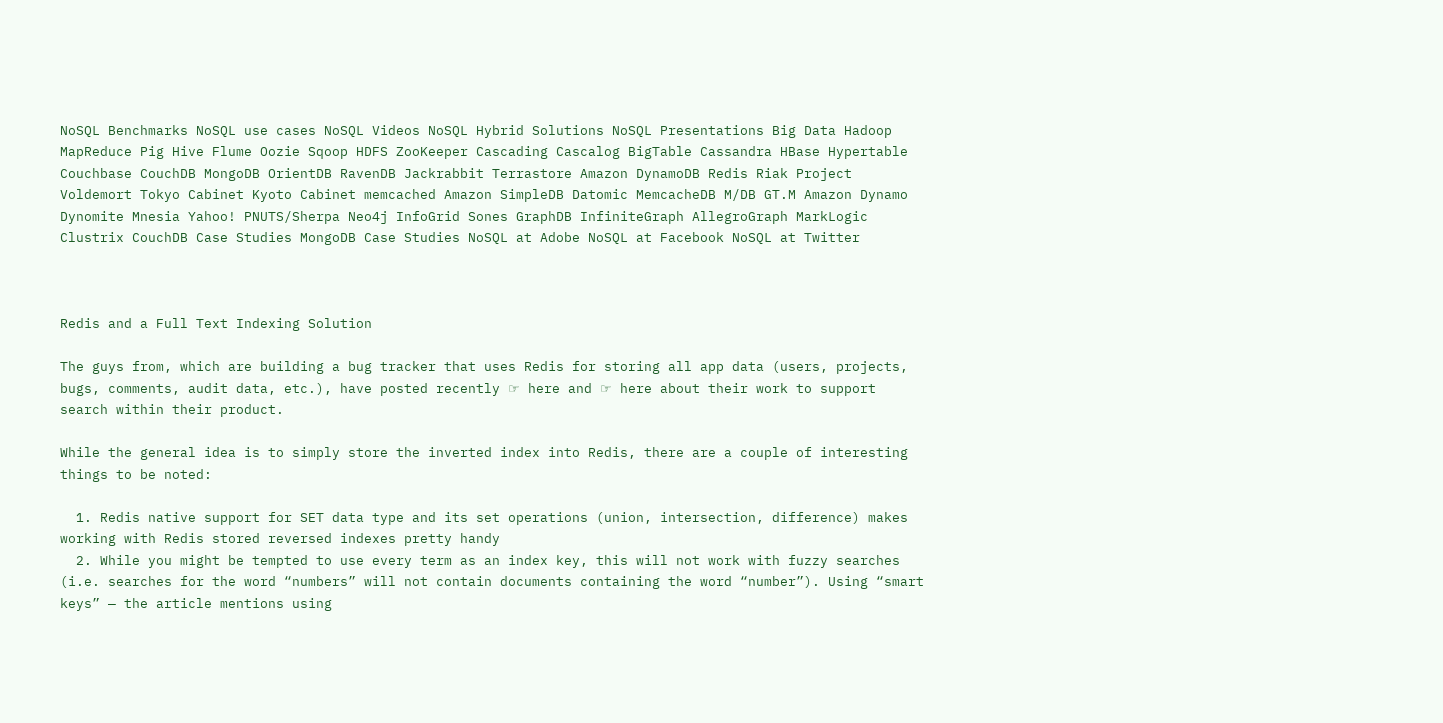NoSQL Benchmarks NoSQL use cases NoSQL Videos NoSQL Hybrid Solutions NoSQL Presentations Big Data Hadoop MapReduce Pig Hive Flume Oozie Sqoop HDFS ZooKeeper Cascading Cascalog BigTable Cassandra HBase Hypertable Couchbase CouchDB MongoDB OrientDB RavenDB Jackrabbit Terrastore Amazon DynamoDB Redis Riak Project Voldemort Tokyo Cabinet Kyoto Cabinet memcached Amazon SimpleDB Datomic MemcacheDB M/DB GT.M Amazon Dynamo Dynomite Mnesia Yahoo! PNUTS/Sherpa Neo4j InfoGrid Sones GraphDB InfiniteGraph AllegroGraph MarkLogic Clustrix CouchDB Case Studies MongoDB Case Studies NoSQL at Adobe NoSQL at Facebook NoSQL at Twitter



Redis and a Full Text Indexing Solution

The guys from, which are building a bug tracker that uses Redis for storing all app data (users, projects, bugs, comments, audit data, etc.), have posted recently ☞ here and ☞ here about their work to support search within their product.

While the general idea is to simply store the inverted index into Redis, there are a couple of interesting things to be noted:

  1. Redis native support for SET data type and its set operations (union, intersection, difference) makes working with Redis stored reversed indexes pretty handy
  2. While you might be tempted to use every term as an index key, this will not work with fuzzy searches (i.e. searches for the word “numbers” will not contain documents containing the word “number”). Using “smart keys” — the article mentions using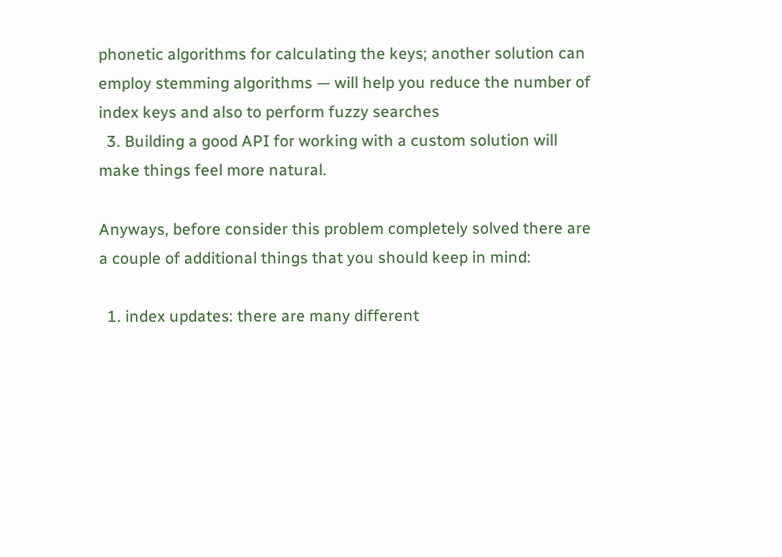phonetic algorithms for calculating the keys; another solution can employ stemming algorithms — will help you reduce the number of index keys and also to perform fuzzy searches
  3. Building a good API for working with a custom solution will make things feel more natural.

Anyways, before consider this problem completely solved there are a couple of additional things that you should keep in mind:

  1. index updates: there are many different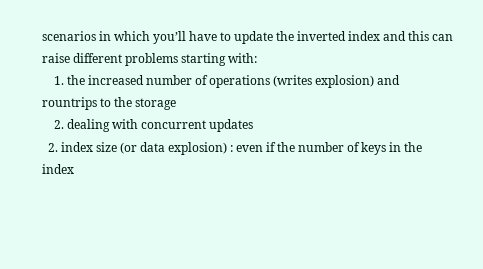scenarios in which you’ll have to update the inverted index and this can raise different problems starting with:
    1. the increased number of operations (writes explosion) and rountrips to the storage
    2. dealing with concurrent updates
  2. index size (or data explosion) : even if the number of keys in the index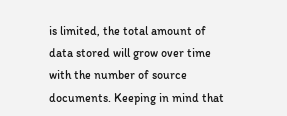is limited, the total amount of data stored will grow over time with the number of source documents. Keeping in mind that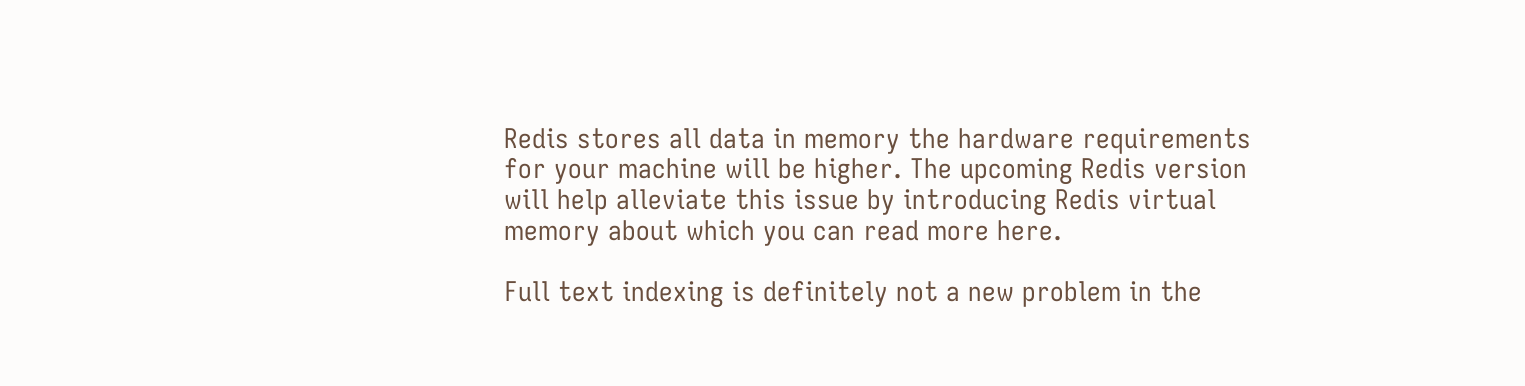Redis stores all data in memory the hardware requirements for your machine will be higher. The upcoming Redis version will help alleviate this issue by introducing Redis virtual memory about which you can read more here.

Full text indexing is definitely not a new problem in the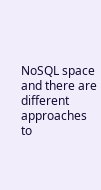NoSQL space and there are different approaches to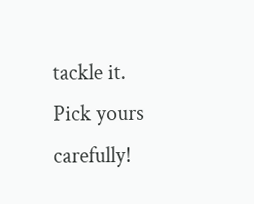tackle it. Pick yours carefully!